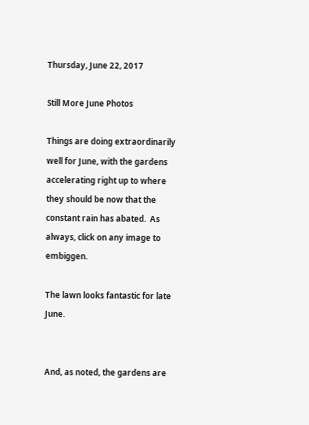Thursday, June 22, 2017

Still More June Photos

Things are doing extraordinarily well for June, with the gardens accelerating right up to where they should be now that the constant rain has abated.  As always, click on any image to embiggen.

The lawn looks fantastic for late June.


And, as noted, the gardens are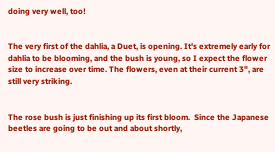doing very well, too!


The very first of the dahlia, a Duet, is opening. It's extremely early for dahlia to be blooming, and the bush is young, so I expect the flower size to increase over time. The flowers, even at their current 3", are still very striking.


The rose bush is just finishing up its first bloom.  Since the Japanese beetles are going to be out and about shortly,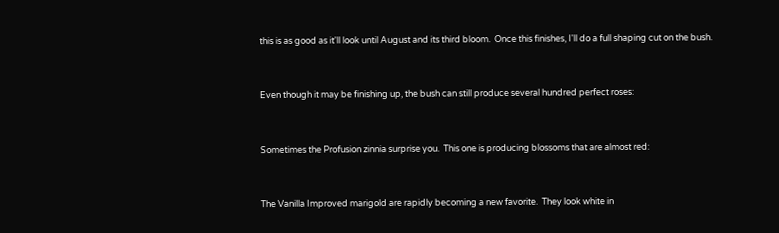this is as good as it'll look until August and its third bloom.  Once this finishes, I'll do a full shaping cut on the bush.


Even though it may be finishing up, the bush can still produce several hundred perfect roses:


Sometimes the Profusion zinnia surprise you.  This one is producing blossoms that are almost red:


The Vanilla Improved marigold are rapidly becoming a new favorite.  They look white in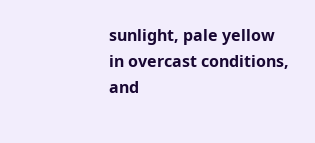sunlight, pale yellow in overcast conditions, and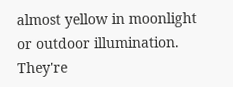almost yellow in moonlight or outdoor illumination.  They're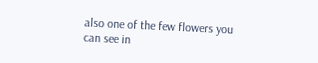also one of the few flowers you can see in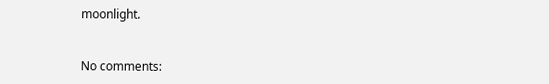moonlight.


No comments: